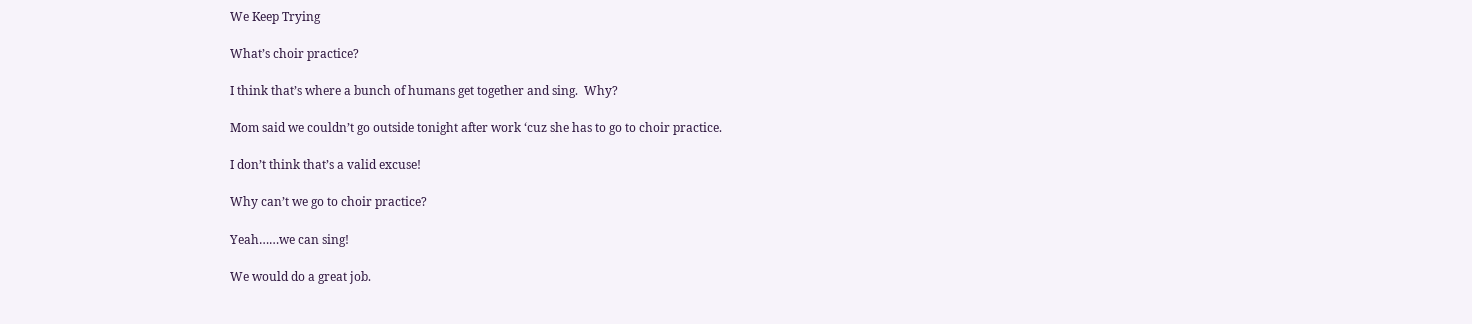We Keep Trying

What’s choir practice?

I think that’s where a bunch of humans get together and sing.  Why?

Mom said we couldn’t go outside tonight after work ‘cuz she has to go to choir practice.

I don’t think that’s a valid excuse!

Why can’t we go to choir practice?

Yeah……we can sing!

We would do a great job.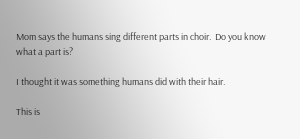Mom says the humans sing different parts in choir.  Do you know what a part is?

I thought it was something humans did with their hair.

This is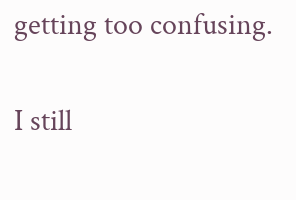getting too confusing.

I still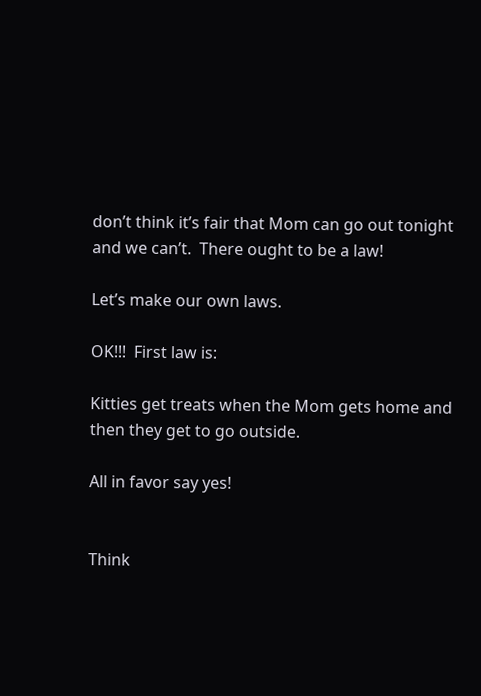don’t think it’s fair that Mom can go out tonight and we can’t.  There ought to be a law!

Let’s make our own laws.

OK!!!  First law is:

Kitties get treats when the Mom gets home and then they get to go outside.

All in favor say yes!


Think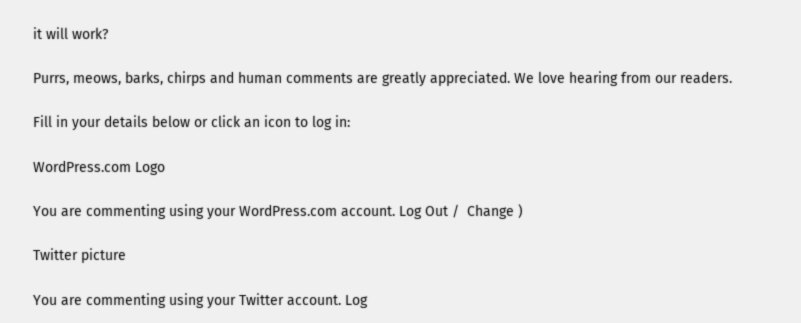it will work?

Purrs, meows, barks, chirps and human comments are greatly appreciated. We love hearing from our readers.

Fill in your details below or click an icon to log in:

WordPress.com Logo

You are commenting using your WordPress.com account. Log Out /  Change )

Twitter picture

You are commenting using your Twitter account. Log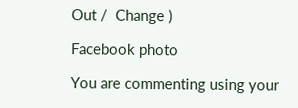Out /  Change )

Facebook photo

You are commenting using your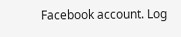Facebook account. Log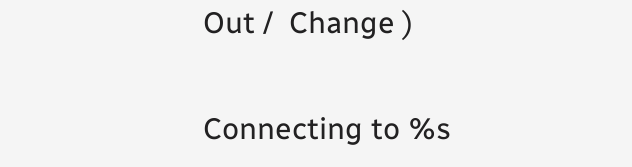Out /  Change )

Connecting to %s